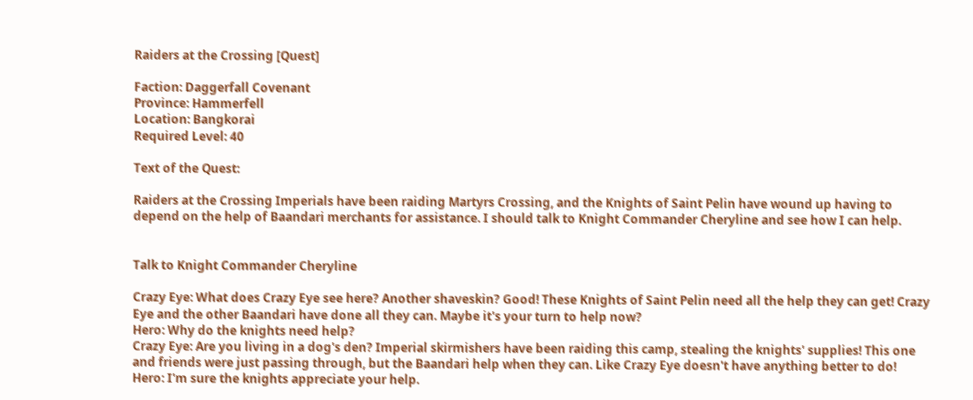Raiders at the Crossing [Quest]

Faction: Daggerfall Covenant
Province: Hammerfell
Location: Bangkorai
Required Level: 40

Text of the Quest:

Raiders at the Crossing Imperials have been raiding Martyrs Crossing, and the Knights of Saint Pelin have wound up having to depend on the help of Baandari merchants for assistance. I should talk to Knight Commander Cheryline and see how I can help.


Talk to Knight Commander Cheryline

Crazy Eye: What does Crazy Eye see here? Another shaveskin? Good! These Knights of Saint Pelin need all the help they can get! Crazy Eye and the other Baandari have done all they can. Maybe it's your turn to help now?
Hero: Why do the knights need help?
Crazy Eye: Are you living in a dog's den? Imperial skirmishers have been raiding this camp, stealing the knights' supplies! This one and friends were just passing through, but the Baandari help when they can. Like Crazy Eye doesn't have anything better to do!
Hero: I'm sure the knights appreciate your help.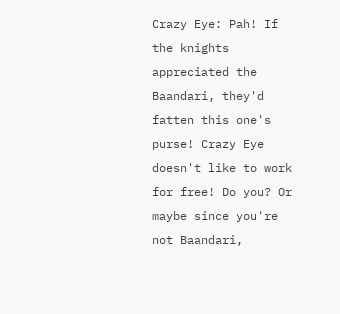Crazy Eye: Pah! If the knights appreciated the Baandari, they'd fatten this one's purse! Crazy Eye doesn't like to work for free! Do you? Or maybe since you're not Baandari,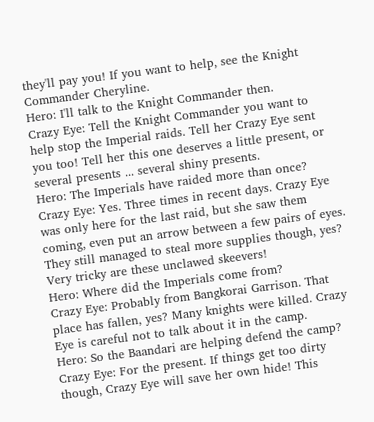they'll pay you! If you want to help, see the Knight Commander Cheryline.
Hero: I'll talk to the Knight Commander then.
Crazy Eye: Tell the Knight Commander you want to help stop the Imperial raids. Tell her Crazy Eye sent you too! Tell her this one deserves a little present, or several presents ... several shiny presents.
Hero: The Imperials have raided more than once?
Crazy Eye: Yes. Three times in recent days. Crazy Eye was only here for the last raid, but she saw them coming, even put an arrow between a few pairs of eyes. They still managed to steal more supplies though, yes? Very tricky are these unclawed skeevers!
Hero: Where did the Imperials come from?
Crazy Eye: Probably from Bangkorai Garrison. That place has fallen, yes? Many knights were killed. Crazy Eye is careful not to talk about it in the camp.
Hero: So the Baandari are helping defend the camp?
Crazy Eye: For the present. If things get too dirty though, Crazy Eye will save her own hide! This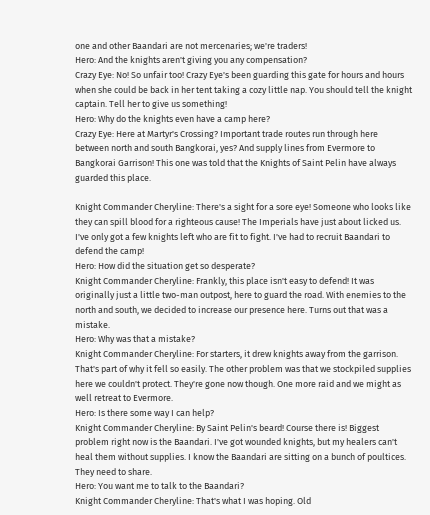one and other Baandari are not mercenaries; we're traders!
Hero: And the knights aren't giving you any compensation?
Crazy Eye: No! So unfair too! Crazy Eye's been guarding this gate for hours and hours when she could be back in her tent taking a cozy little nap. You should tell the knight captain. Tell her to give us something!
Hero: Why do the knights even have a camp here?
Crazy Eye: Here at Martyr's Crossing? Important trade routes run through here between north and south Bangkorai, yes? And supply lines from Evermore to Bangkorai Garrison! This one was told that the Knights of Saint Pelin have always guarded this place.

Knight Commander Cheryline: There's a sight for a sore eye! Someone who looks like they can spill blood for a righteous cause! The Imperials have just about licked us. I've only got a few knights left who are fit to fight. I've had to recruit Baandari to defend the camp!
Hero: How did the situation get so desperate?
Knight Commander Cheryline: Frankly, this place isn't easy to defend! It was originally just a little two-man outpost, here to guard the road. With enemies to the north and south, we decided to increase our presence here. Turns out that was a mistake.
Hero: Why was that a mistake?
Knight Commander Cheryline: For starters, it drew knights away from the garrison. That's part of why it fell so easily. The other problem was that we stockpiled supplies here we couldn't protect. They're gone now though. One more raid and we might as well retreat to Evermore.
Hero: Is there some way I can help?
Knight Commander Cheryline: By Saint Pelin's beard! Course there is! Biggest problem right now is the Baandari. I've got wounded knights, but my healers can't heal them without supplies. I know the Baandari are sitting on a bunch of poultices. They need to share.
Hero: You want me to talk to the Baandari?
Knight Commander Cheryline: That's what I was hoping. Old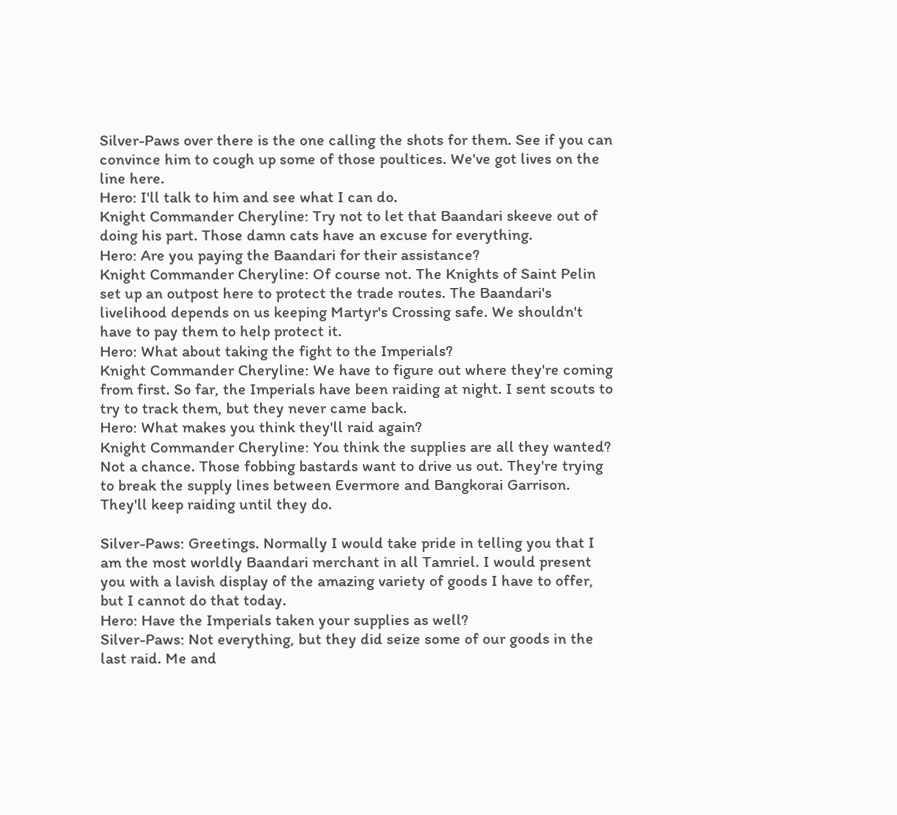Silver-Paws over there is the one calling the shots for them. See if you can convince him to cough up some of those poultices. We've got lives on the line here.
Hero: I'll talk to him and see what I can do.
Knight Commander Cheryline: Try not to let that Baandari skeeve out of doing his part. Those damn cats have an excuse for everything.
Hero: Are you paying the Baandari for their assistance?
Knight Commander Cheryline: Of course not. The Knights of Saint Pelin set up an outpost here to protect the trade routes. The Baandari's livelihood depends on us keeping Martyr's Crossing safe. We shouldn't have to pay them to help protect it.
Hero: What about taking the fight to the Imperials?
Knight Commander Cheryline: We have to figure out where they're coming from first. So far, the Imperials have been raiding at night. I sent scouts to try to track them, but they never came back.
Hero: What makes you think they'll raid again?
Knight Commander Cheryline: You think the supplies are all they wanted? Not a chance. Those fobbing bastards want to drive us out. They're trying to break the supply lines between Evermore and Bangkorai Garrison. They'll keep raiding until they do.

Silver-Paws: Greetings. Normally I would take pride in telling you that I am the most worldly Baandari merchant in all Tamriel. I would present you with a lavish display of the amazing variety of goods I have to offer, but I cannot do that today.
Hero: Have the Imperials taken your supplies as well?
Silver-Paws: Not everything, but they did seize some of our goods in the last raid. Me and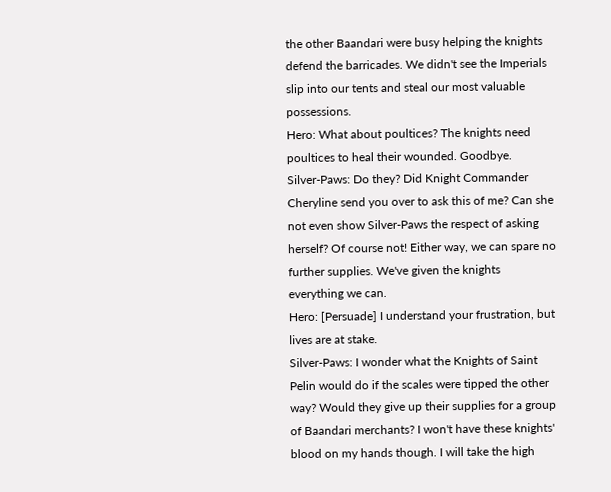the other Baandari were busy helping the knights defend the barricades. We didn't see the Imperials slip into our tents and steal our most valuable possessions.
Hero: What about poultices? The knights need poultices to heal their wounded. Goodbye.
Silver-Paws: Do they? Did Knight Commander Cheryline send you over to ask this of me? Can she not even show Silver-Paws the respect of asking herself? Of course not! Either way, we can spare no further supplies. We've given the knights everything we can.
Hero: [Persuade] I understand your frustration, but lives are at stake.
Silver-Paws: I wonder what the Knights of Saint Pelin would do if the scales were tipped the other way? Would they give up their supplies for a group of Baandari merchants? I won't have these knights' blood on my hands though. I will take the high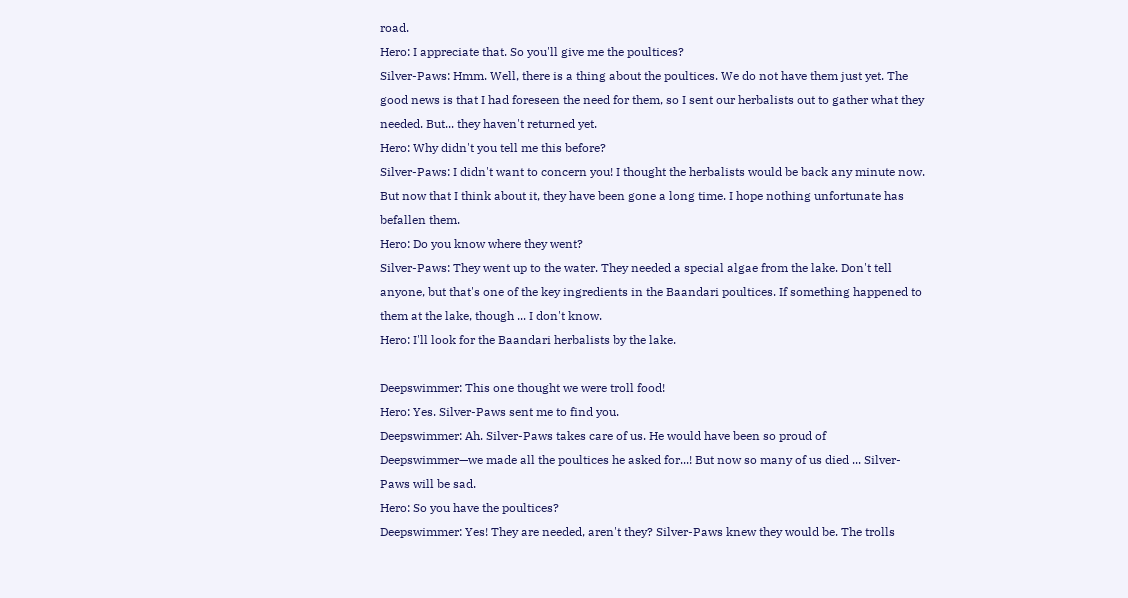road.
Hero: I appreciate that. So you'll give me the poultices?
Silver-Paws: Hmm. Well, there is a thing about the poultices. We do not have them just yet. The good news is that I had foreseen the need for them, so I sent our herbalists out to gather what they needed. But... they haven't returned yet.
Hero: Why didn't you tell me this before?
Silver-Paws: I didn't want to concern you! I thought the herbalists would be back any minute now. But now that I think about it, they have been gone a long time. I hope nothing unfortunate has befallen them.
Hero: Do you know where they went?
Silver-Paws: They went up to the water. They needed a special algae from the lake. Don't tell anyone, but that's one of the key ingredients in the Baandari poultices. If something happened to them at the lake, though ... I don't know.
Hero: I'll look for the Baandari herbalists by the lake.

Deepswimmer: This one thought we were troll food!
Hero: Yes. Silver-Paws sent me to find you.
Deepswimmer: Ah. Silver-Paws takes care of us. He would have been so proud of Deepswimmer—we made all the poultices he asked for...! But now so many of us died ... Silver-Paws will be sad.
Hero: So you have the poultices?
Deepswimmer: Yes! They are needed, aren't they? Silver-Paws knew they would be. The trolls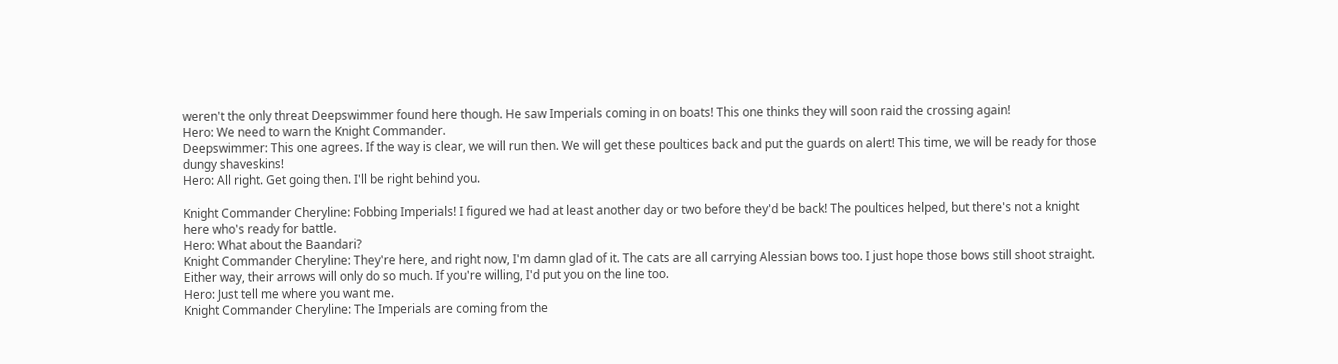weren't the only threat Deepswimmer found here though. He saw Imperials coming in on boats! This one thinks they will soon raid the crossing again!
Hero: We need to warn the Knight Commander.
Deepswimmer: This one agrees. If the way is clear, we will run then. We will get these poultices back and put the guards on alert! This time, we will be ready for those dungy shaveskins!
Hero: All right. Get going then. I'll be right behind you.

Knight Commander Cheryline: Fobbing Imperials! I figured we had at least another day or two before they'd be back! The poultices helped, but there's not a knight here who's ready for battle.
Hero: What about the Baandari?
Knight Commander Cheryline: They're here, and right now, I'm damn glad of it. The cats are all carrying Alessian bows too. I just hope those bows still shoot straight. Either way, their arrows will only do so much. If you're willing, I'd put you on the line too.
Hero: Just tell me where you want me.
Knight Commander Cheryline: The Imperials are coming from the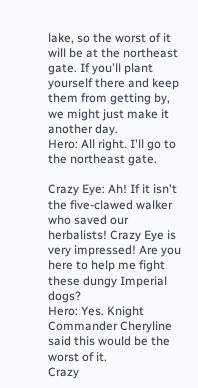lake, so the worst of it will be at the northeast gate. If you'll plant yourself there and keep them from getting by, we might just make it another day.
Hero: All right. I'll go to the northeast gate.

Crazy Eye: Ah! If it isn't the five-clawed walker who saved our herbalists! Crazy Eye is very impressed! Are you here to help me fight these dungy Imperial dogs?
Hero: Yes. Knight Commander Cheryline said this would be the worst of it.
Crazy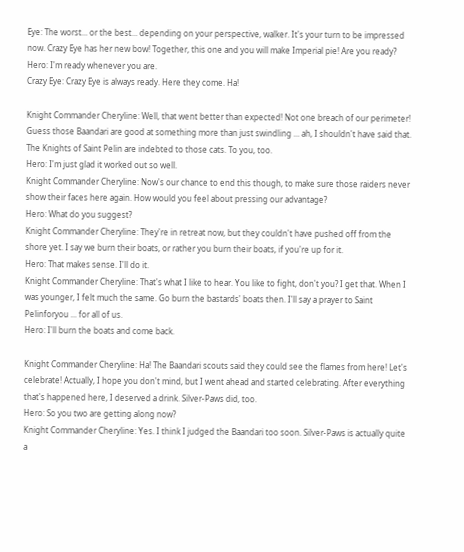Eye: The worst... or the best... depending on your perspective, walker. It's your turn to be impressed now. Crazy Eye has her new bow! Together, this one and you will make Imperial pie! Are you ready?
Hero: I'm ready whenever you are.
Crazy Eye: Crazy Eye is always ready. Here they come. Ha!

Knight Commander Cheryline: Well, that went better than expected! Not one breach of our perimeter! Guess those Baandari are good at something more than just swindling ... ah, I shouldn't have said that. The Knights of Saint Pelin are indebted to those cats. To you, too.
Hero: I'm just glad it worked out so well.
Knight Commander Cheryline: Now's our chance to end this though, to make sure those raiders never show their faces here again. How would you feel about pressing our advantage?
Hero: What do you suggest?
Knight Commander Cheryline: They're in retreat now, but they couldn't have pushed off from the shore yet. I say we burn their boats, or rather you burn their boats, if you're up for it.
Hero: That makes sense. I'll do it.
Knight Commander Cheryline: That's what I like to hear. You like to fight, don't you? I get that. When I was younger, I felt much the same. Go burn the bastards' boats then. I'll say a prayer to Saint Pelinforyou ... for all of us.
Hero: I'll burn the boats and come back.

Knight Commander Cheryline: Ha! The Baandari scouts said they could see the flames from here! Let's celebrate! Actually, I hope you don't mind, but I went ahead and started celebrating. After everything that's happened here, I deserved a drink. Silver-Paws did, too.
Hero: So you two are getting along now?
Knight Commander Cheryline: Yes. I think I judged the Baandari too soon. Silver-Paws is actually quite a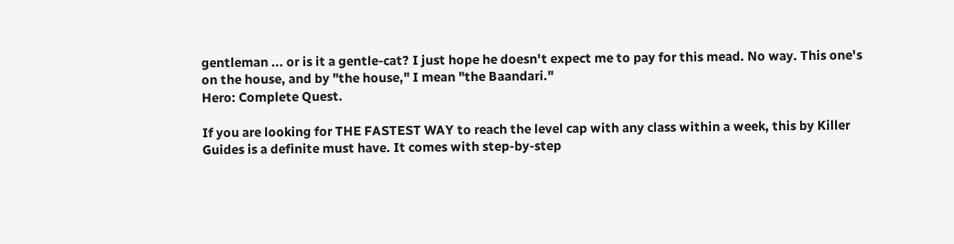gentleman ... or is it a gentle-cat? I just hope he doesn't expect me to pay for this mead. No way. This one's on the house, and by "the house," I mean "the Baandari."
Hero: Complete Quest.

If you are looking for THE FASTEST WAY to reach the level cap with any class within a week, this by Killer Guides is a definite must have. It comes with step-by-step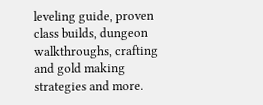leveling guide, proven class builds, dungeon walkthroughs, crafting and gold making strategies and more.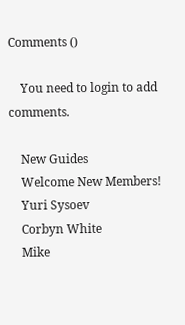Comments ()

    You need to login to add comments.

    New Guides
    Welcome New Members!
    Yuri Sysoev
    Corbyn White
    Mike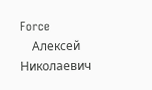Force
    Алексей Николаевич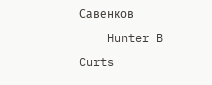Савенков
    Hunter B Curts